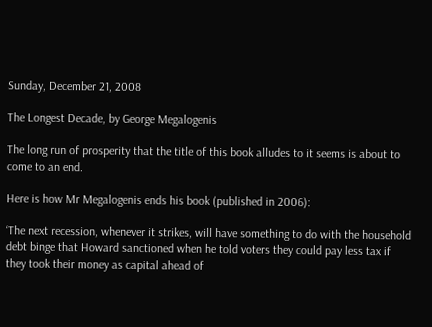Sunday, December 21, 2008

The Longest Decade, by George Megalogenis

The long run of prosperity that the title of this book alludes to it seems is about to come to an end.

Here is how Mr Megalogenis ends his book (published in 2006):

‘The next recession, whenever it strikes, will have something to do with the household debt binge that Howard sanctioned when he told voters they could pay less tax if they took their money as capital ahead of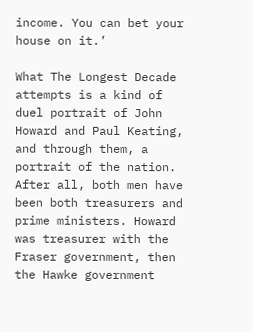income. You can bet your house on it.’

What The Longest Decade attempts is a kind of duel portrait of John Howard and Paul Keating, and through them, a portrait of the nation. After all, both men have been both treasurers and prime ministers. Howard was treasurer with the Fraser government, then the Hawke government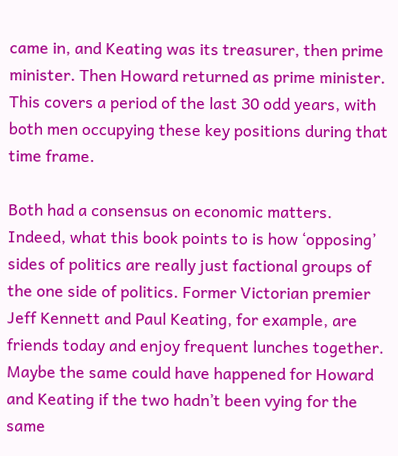came in, and Keating was its treasurer, then prime minister. Then Howard returned as prime minister. This covers a period of the last 30 odd years, with both men occupying these key positions during that time frame.

Both had a consensus on economic matters. Indeed, what this book points to is how ‘opposing’ sides of politics are really just factional groups of the one side of politics. Former Victorian premier Jeff Kennett and Paul Keating, for example, are friends today and enjoy frequent lunches together. Maybe the same could have happened for Howard and Keating if the two hadn’t been vying for the same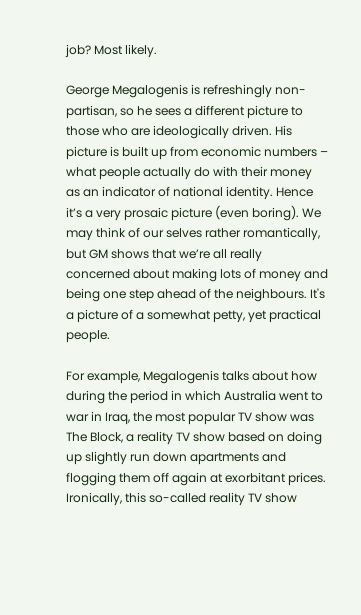job? Most likely.

George Megalogenis is refreshingly non-partisan, so he sees a different picture to those who are ideologically driven. His picture is built up from economic numbers – what people actually do with their money as an indicator of national identity. Hence it’s a very prosaic picture (even boring). We may think of our selves rather romantically, but GM shows that we’re all really concerned about making lots of money and being one step ahead of the neighbours. It's a picture of a somewhat petty, yet practical people.

For example, Megalogenis talks about how during the period in which Australia went to war in Iraq, the most popular TV show was The Block, a reality TV show based on doing up slightly run down apartments and flogging them off again at exorbitant prices. Ironically, this so-called reality TV show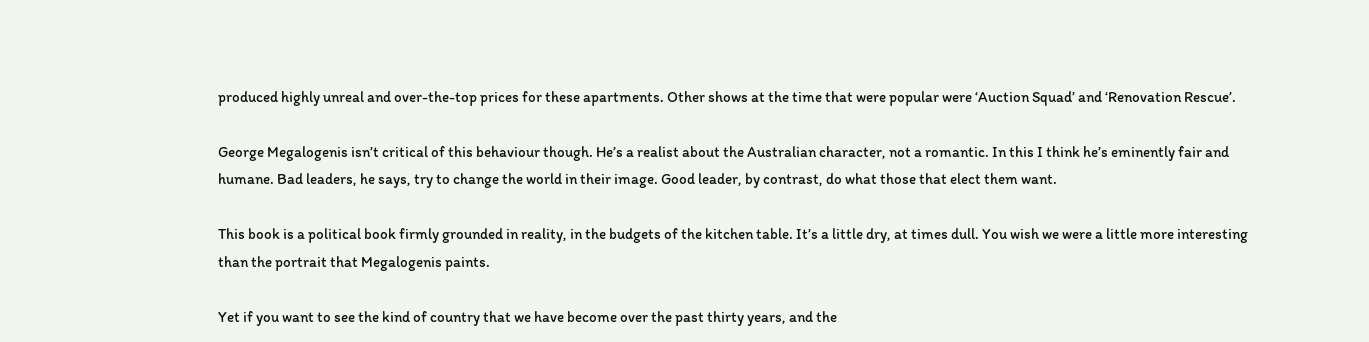produced highly unreal and over-the-top prices for these apartments. Other shows at the time that were popular were ‘Auction Squad’ and ‘Renovation Rescue’.

George Megalogenis isn’t critical of this behaviour though. He’s a realist about the Australian character, not a romantic. In this I think he’s eminently fair and humane. Bad leaders, he says, try to change the world in their image. Good leader, by contrast, do what those that elect them want.

This book is a political book firmly grounded in reality, in the budgets of the kitchen table. It’s a little dry, at times dull. You wish we were a little more interesting than the portrait that Megalogenis paints.

Yet if you want to see the kind of country that we have become over the past thirty years, and the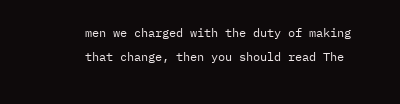men we charged with the duty of making that change, then you should read The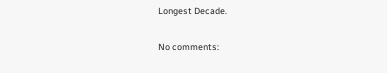Longest Decade.

No comments: